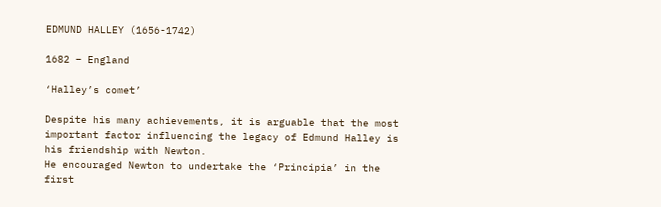EDMUND HALLEY (1656-1742)

1682 – England

‘Halley’s comet’

Despite his many achievements, it is arguable that the most important factor influencing the legacy of Edmund Halley is his friendship with Newton.
He encouraged Newton to undertake the ‘Principia’ in the first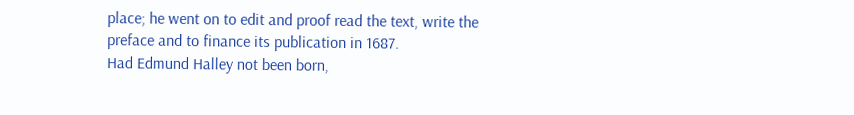place; he went on to edit and proof read the text, write the preface and to finance its publication in 1687.
Had Edmund Halley not been born,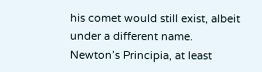his comet would still exist, albeit under a different name. Newton’s Principia, at least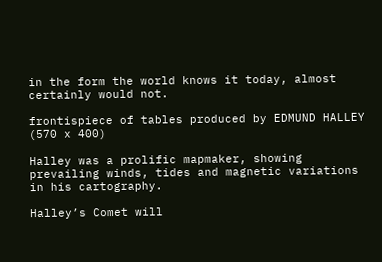in the form the world knows it today, almost certainly would not.

frontispiece of tables produced by EDMUND HALLEY (570 x 400)

Halley was a prolific mapmaker, showing prevailing winds, tides and magnetic variations in his cartography.

Halley’s Comet will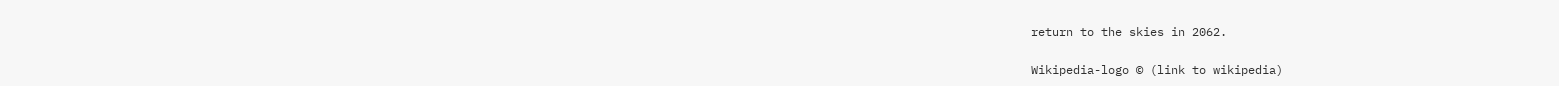return to the skies in 2062.

Wikipedia-logo © (link to wikipedia)